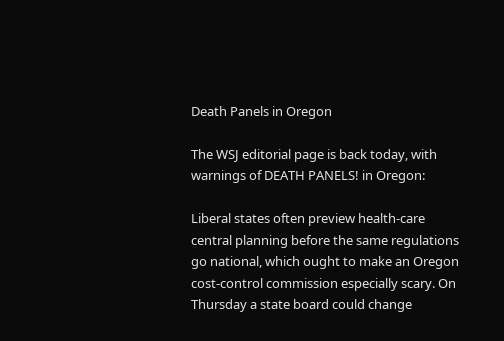Death Panels in Oregon

The WSJ editorial page is back today, with warnings of DEATH PANELS! in Oregon:

Liberal states often preview health-care central planning before the same regulations go national, which ought to make an Oregon cost-control commission especially scary. On Thursday a state board could change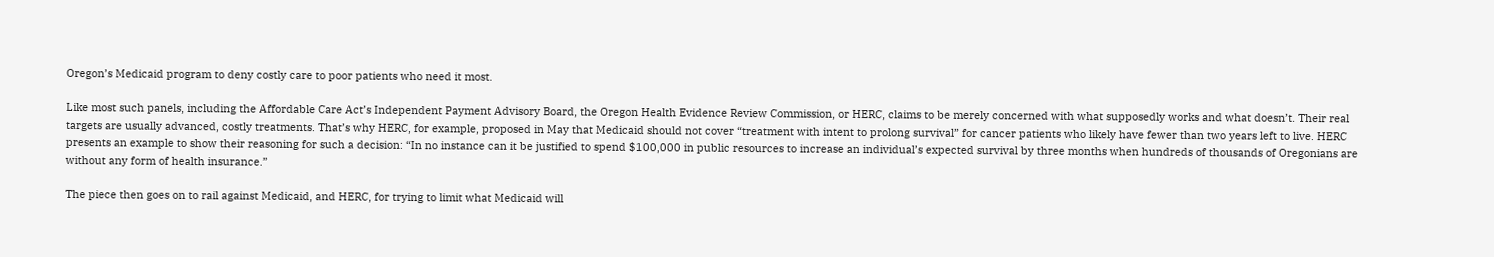Oregon’s Medicaid program to deny costly care to poor patients who need it most.

Like most such panels, including the Affordable Care Act’s Independent Payment Advisory Board, the Oregon Health Evidence Review Commission, or HERC, claims to be merely concerned with what supposedly works and what doesn’t. Their real targets are usually advanced, costly treatments. That’s why HERC, for example, proposed in May that Medicaid should not cover “treatment with intent to prolong survival” for cancer patients who likely have fewer than two years left to live. HERC presents an example to show their reasoning for such a decision: “In no instance can it be justified to spend $100,000 in public resources to increase an individual’s expected survival by three months when hundreds of thousands of Oregonians are without any form of health insurance.”

The piece then goes on to rail against Medicaid, and HERC, for trying to limit what Medicaid will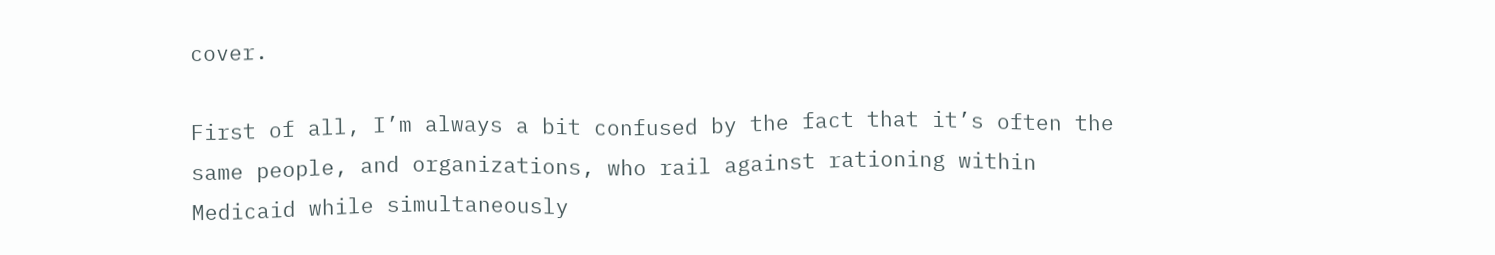cover.

First of all, I’m always a bit confused by the fact that it’s often the same people, and organizations, who rail against rationing within Medicaid while simultaneously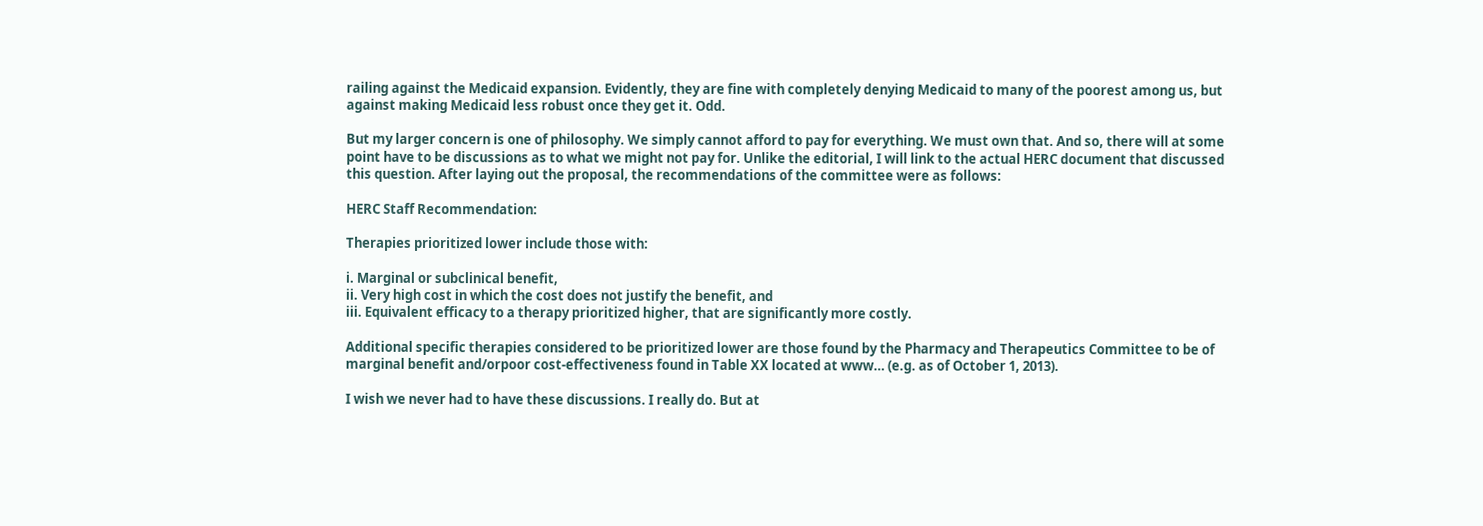railing against the Medicaid expansion. Evidently, they are fine with completely denying Medicaid to many of the poorest among us, but against making Medicaid less robust once they get it. Odd.

But my larger concern is one of philosophy. We simply cannot afford to pay for everything. We must own that. And so, there will at some point have to be discussions as to what we might not pay for. Unlike the editorial, I will link to the actual HERC document that discussed this question. After laying out the proposal, the recommendations of the committee were as follows:

HERC Staff Recommendation:

Therapies prioritized lower include those with:

i. Marginal or subclinical benefit,
ii. Very high cost in which the cost does not justify the benefit, and
iii. Equivalent efficacy to a therapy prioritized higher, that are significantly more costly.

Additional specific therapies considered to be prioritized lower are those found by the Pharmacy and Therapeutics Committee to be of marginal benefit and/orpoor cost-effectiveness found in Table XX located at www… (e.g. as of October 1, 2013).

I wish we never had to have these discussions. I really do. But at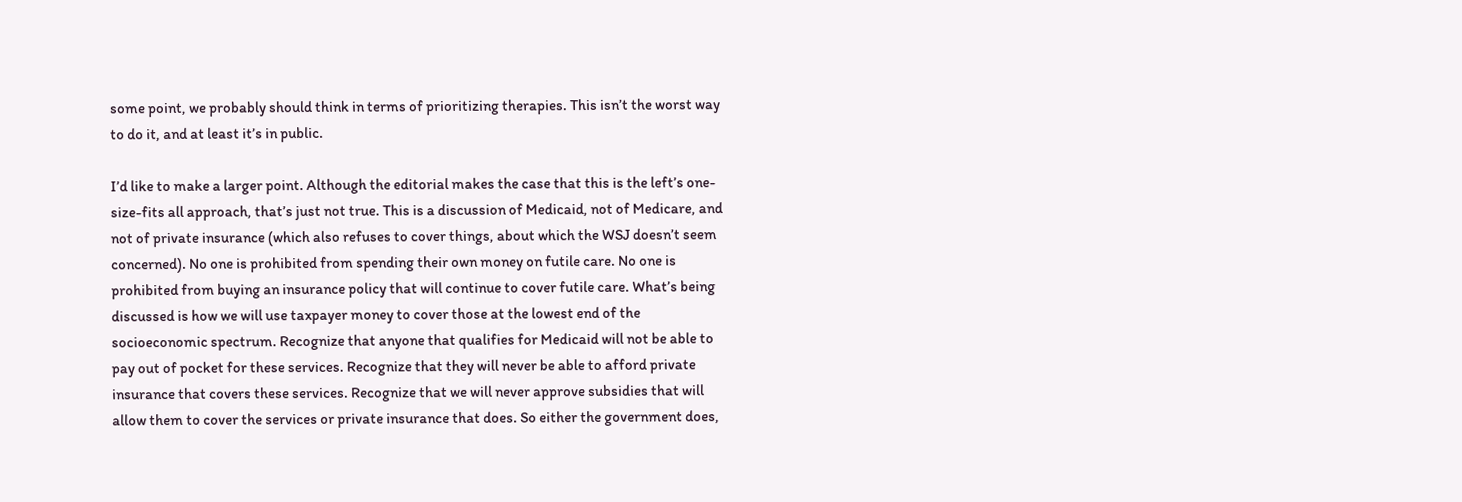some point, we probably should think in terms of prioritizing therapies. This isn’t the worst way to do it, and at least it’s in public.

I’d like to make a larger point. Although the editorial makes the case that this is the left’s one-size-fits all approach, that’s just not true. This is a discussion of Medicaid, not of Medicare, and not of private insurance (which also refuses to cover things, about which the WSJ doesn’t seem concerned). No one is prohibited from spending their own money on futile care. No one is prohibited from buying an insurance policy that will continue to cover futile care. What’s being discussed is how we will use taxpayer money to cover those at the lowest end of the socioeconomic spectrum. Recognize that anyone that qualifies for Medicaid will not be able to pay out of pocket for these services. Recognize that they will never be able to afford private insurance that covers these services. Recognize that we will never approve subsidies that will allow them to cover the services or private insurance that does. So either the government does,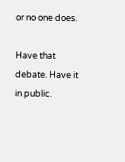or no one does.

Have that debate. Have it in public.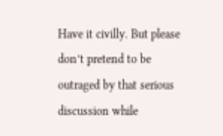Have it civilly. But please don’t pretend to be outraged by that serious discussion while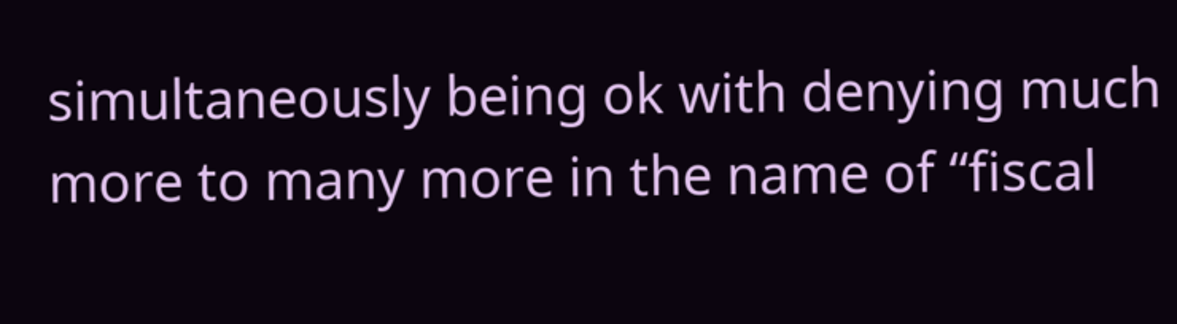simultaneously being ok with denying much more to many more in the name of “fiscal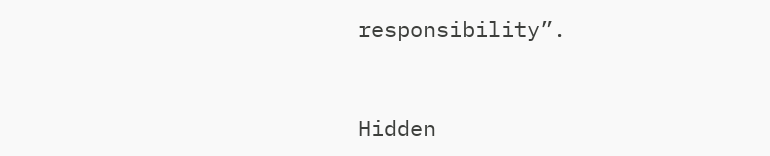responsibility”.


Hidden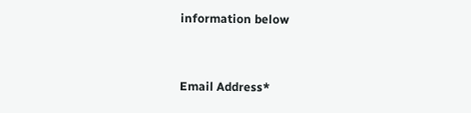information below


Email Address*